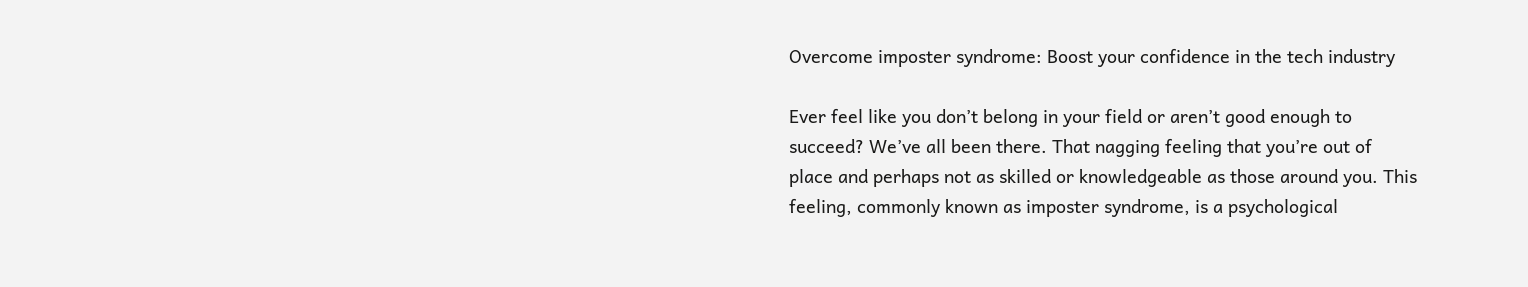Overcome imposter syndrome: Boost your confidence in the tech industry

Ever feel like you don’t belong in your field or aren’t good enough to succeed? We’ve all been there. That nagging feeling that you’re out of place and perhaps not as skilled or knowledgeable as those around you. This feeling, commonly known as imposter syndrome, is a psychological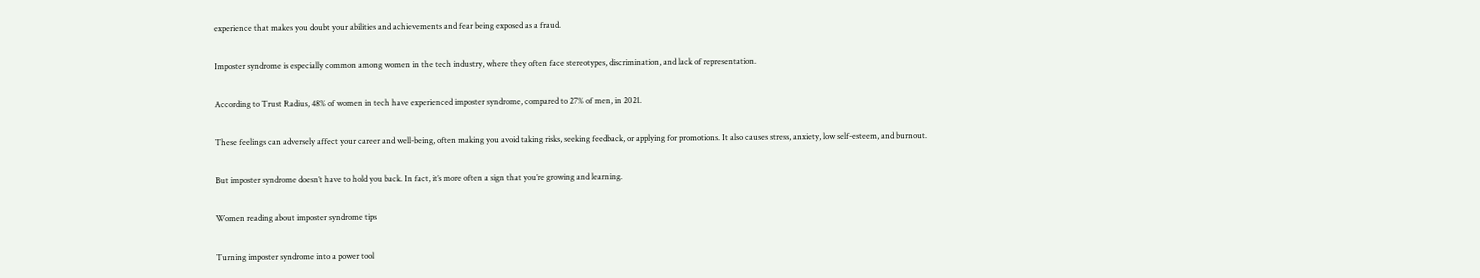experience that makes you doubt your abilities and achievements and fear being exposed as a fraud.

Imposter syndrome is especially common among women in the tech industry, where they often face stereotypes, discrimination, and lack of representation.

According to Trust Radius, 48% of women in tech have experienced imposter syndrome, compared to 27% of men, in 2021.

These feelings can adversely affect your career and well-being, often making you avoid taking risks, seeking feedback, or applying for promotions. It also causes stress, anxiety, low self-esteem, and burnout.

But imposter syndrome doesn’t have to hold you back. In fact, it’s more often a sign that you’re growing and learning.

Women reading about imposter syndrome tips

Turning imposter syndrome into a power tool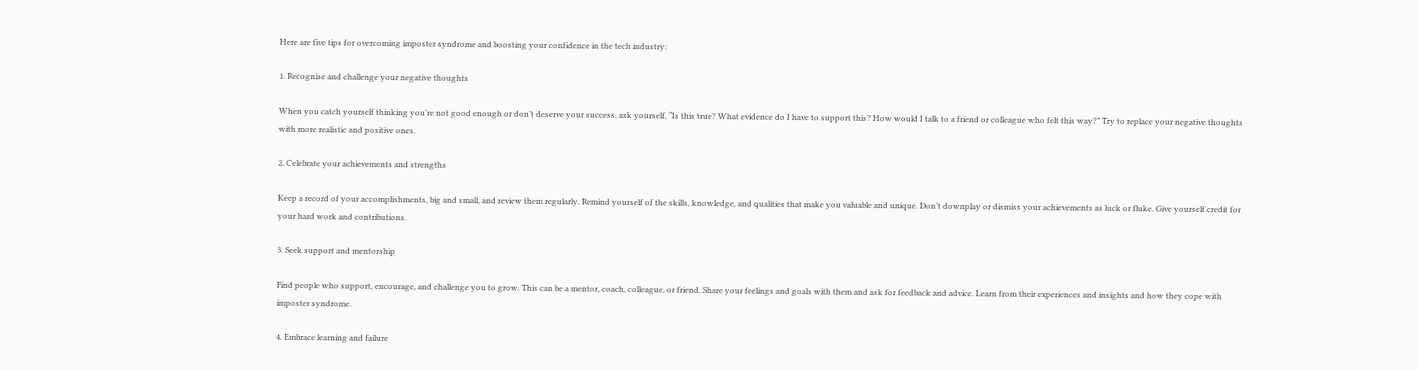Here are five tips for overcoming imposter syndrome and boosting your confidence in the tech industry:

1. Recognise and challenge your negative thoughts

When you catch yourself thinking you’re not good enough or don’t deserve your success, ask yourself, “Is this true? What evidence do I have to support this? How would I talk to a friend or colleague who felt this way?” Try to replace your negative thoughts with more realistic and positive ones.

2. Celebrate your achievements and strengths

Keep a record of your accomplishments, big and small, and review them regularly. Remind yourself of the skills, knowledge, and qualities that make you valuable and unique. Don’t downplay or dismiss your achievements as luck or fluke. Give yourself credit for your hard work and contributions.

3. Seek support and mentorship

Find people who support, encourage, and challenge you to grow. This can be a mentor, coach, colleague, or friend. Share your feelings and goals with them and ask for feedback and advice. Learn from their experiences and insights and how they cope with imposter syndrome.

4. Embrace learning and failure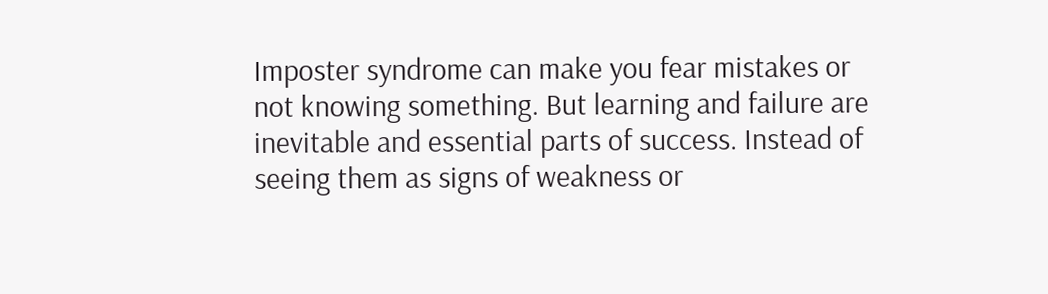Imposter syndrome can make you fear mistakes or not knowing something. But learning and failure are inevitable and essential parts of success. Instead of seeing them as signs of weakness or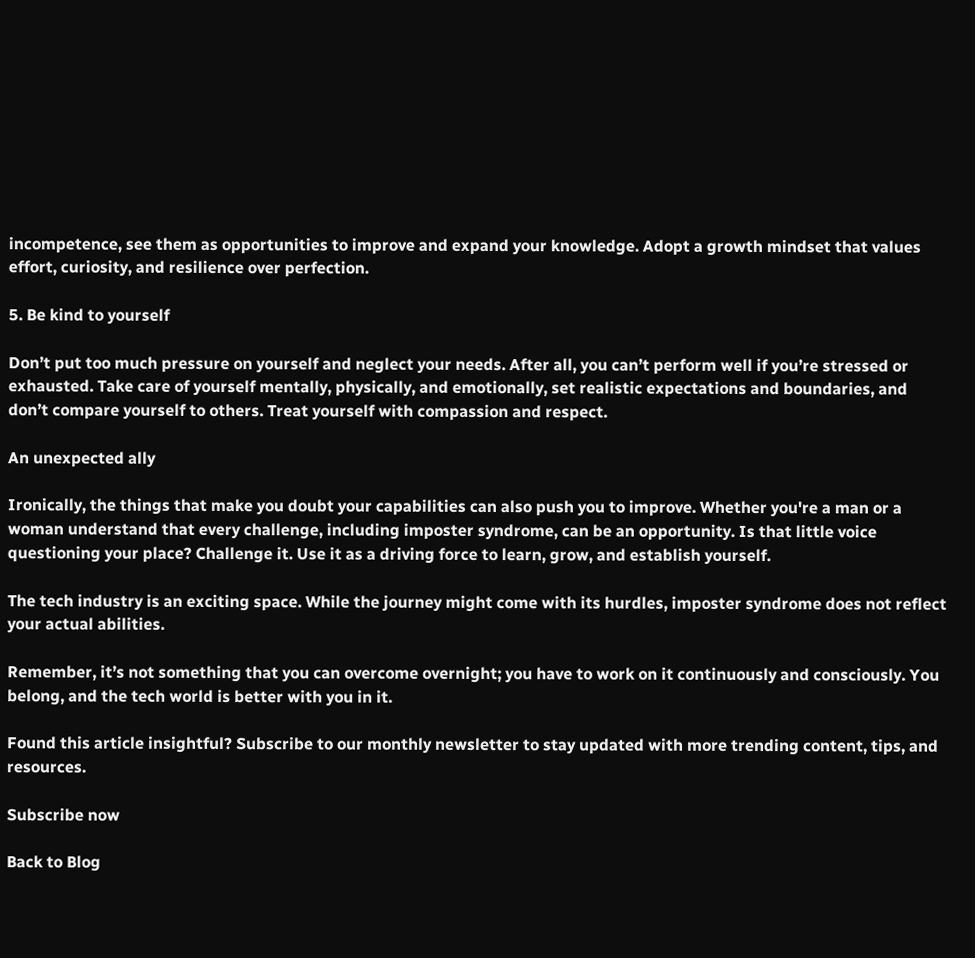incompetence, see them as opportunities to improve and expand your knowledge. Adopt a growth mindset that values effort, curiosity, and resilience over perfection.

5. Be kind to yourself

Don’t put too much pressure on yourself and neglect your needs. After all, you can’t perform well if you’re stressed or exhausted. Take care of yourself mentally, physically, and emotionally, set realistic expectations and boundaries, and don’t compare yourself to others. Treat yourself with compassion and respect.

An unexpected ally

Ironically, the things that make you doubt your capabilities can also push you to improve. Whether you're a man or a woman understand that every challenge, including imposter syndrome, can be an opportunity. Is that little voice questioning your place? Challenge it. Use it as a driving force to learn, grow, and establish yourself.

The tech industry is an exciting space. While the journey might come with its hurdles, imposter syndrome does not reflect your actual abilities.

Remember, it’s not something that you can overcome overnight; you have to work on it continuously and consciously. You belong, and the tech world is better with you in it.

Found this article insightful? Subscribe to our monthly newsletter to stay updated with more trending content, tips, and resources.

Subscribe now

Back to Blog